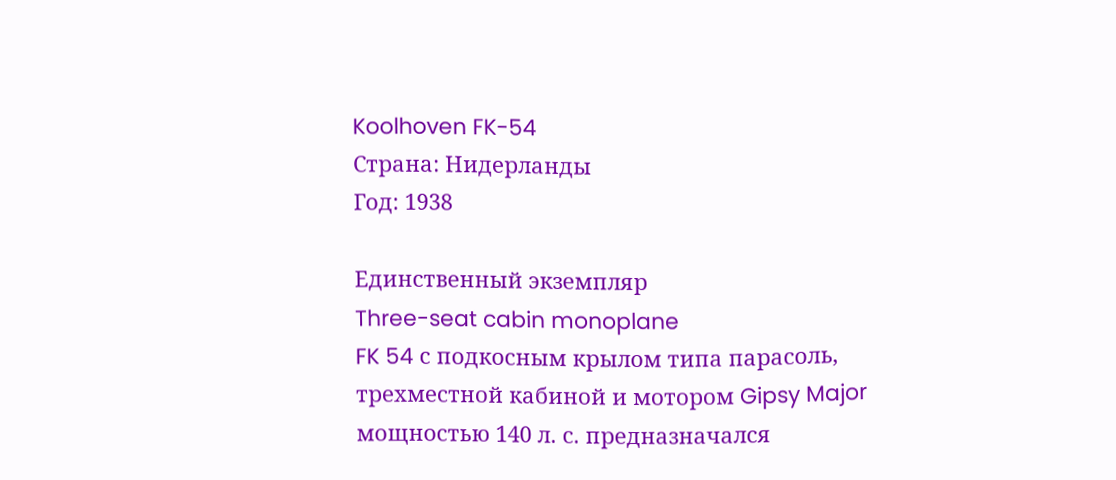Koolhoven FK-54
Страна: Нидерланды
Год: 1938

Единственный экземпляр
Three-seat cabin monoplane
FK 54 с подкосным крылом типа парасоль, трехместной кабиной и мотором Gipsy Major мощностью 140 л. с. предназначался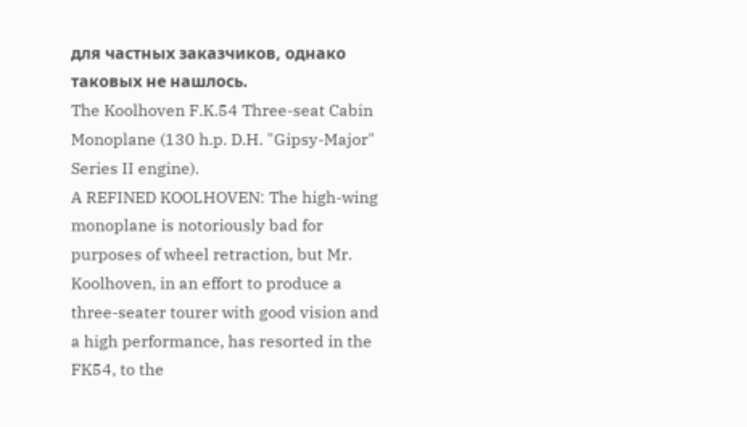для частных заказчиков, однако таковых не нашлось.
The Koolhoven F.K.54 Three-seat Cabin Monoplane (130 h.p. D.H. "Gipsy-Major" Series II engine).
A REFINED KOOLHOVEN: The high-wing monoplane is notoriously bad for purposes of wheel retraction, but Mr. Koolhoven, in an effort to produce a three-seater tourer with good vision and a high performance, has resorted in the FK54, to the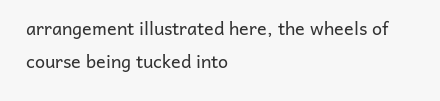arrangement illustrated here, the wheels of course being tucked into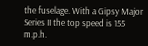the fuselage. With a Gipsy Major Series II the top speed is 155 m.p.h.